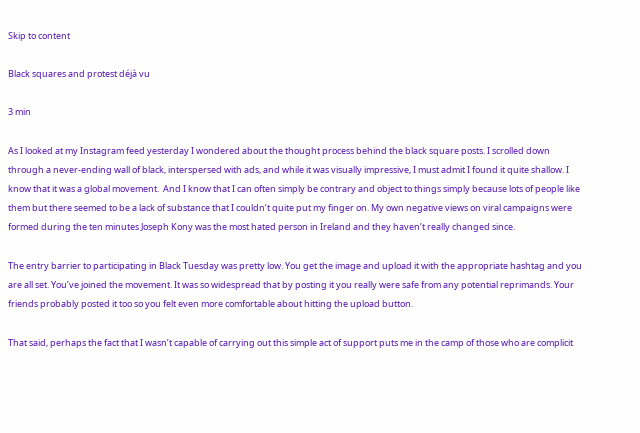Skip to content

Black squares and protest déjà vu

3 min

As I looked at my Instagram feed yesterday I wondered about the thought process behind the black square posts. I scrolled down through a never-ending wall of black, interspersed with ads, and while it was visually impressive, I must admit I found it quite shallow. I know that it was a global movement.  And I know that I can often simply be contrary and object to things simply because lots of people like them but there seemed to be a lack of substance that I couldn’t quite put my finger on. My own negative views on viral campaigns were formed during the ten minutes Joseph Kony was the most hated person in Ireland and they haven’t really changed since.

The entry barrier to participating in Black Tuesday was pretty low. You get the image and upload it with the appropriate hashtag and you are all set. You’ve joined the movement. It was so widespread that by posting it you really were safe from any potential reprimands. Your friends probably posted it too so you felt even more comfortable about hitting the upload button.

That said, perhaps the fact that I wasn’t capable of carrying out this simple act of support puts me in the camp of those who are complicit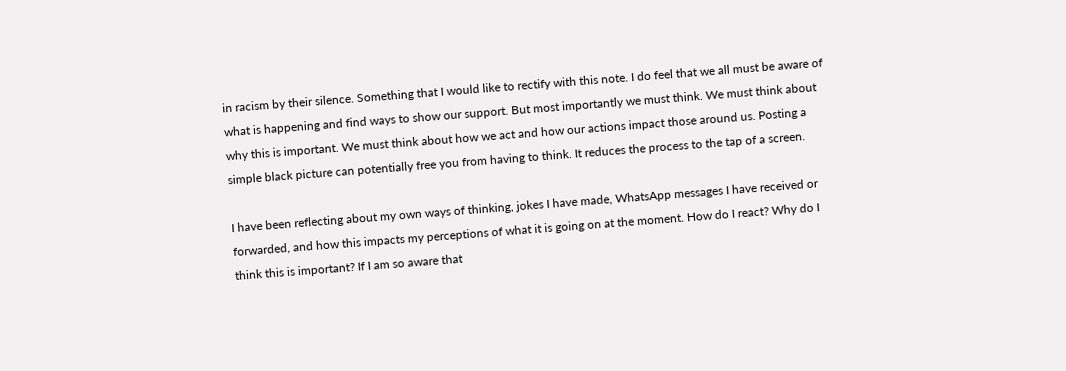in racism by their silence. Something that I would like to rectify with this note. I do feel that we all must be aware of what is happening and find ways to show our support. But most importantly we must think. We must think about why this is important. We must think about how we act and how our actions impact those around us. Posting a simple black picture can potentially free you from having to think. It reduces the process to the tap of a screen.

I have been reflecting about my own ways of thinking, jokes I have made, WhatsApp messages I have received or forwarded, and how this impacts my perceptions of what it is going on at the moment. How do I react? Why do I think this is important? If I am so aware that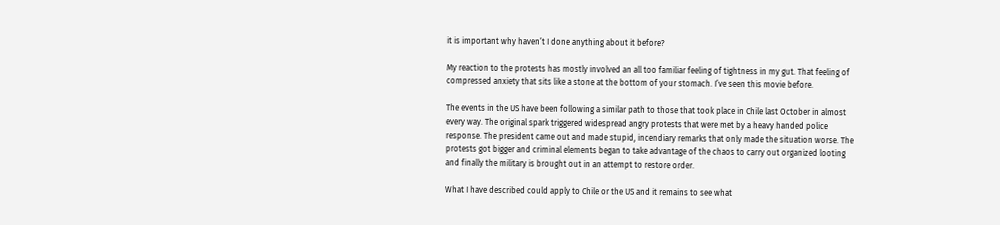it is important why haven’t I done anything about it before?

My reaction to the protests has mostly involved an all too familiar feeling of tightness in my gut. That feeling of compressed anxiety that sits like a stone at the bottom of your stomach. I’ve seen this movie before.

The events in the US have been following a similar path to those that took place in Chile last October in almost every way. The original spark triggered widespread angry protests that were met by a heavy handed police response. The president came out and made stupid, incendiary remarks that only made the situation worse. The protests got bigger and criminal elements began to take advantage of the chaos to carry out organized looting and finally the military is brought out in an attempt to restore order.

What I have described could apply to Chile or the US and it remains to see what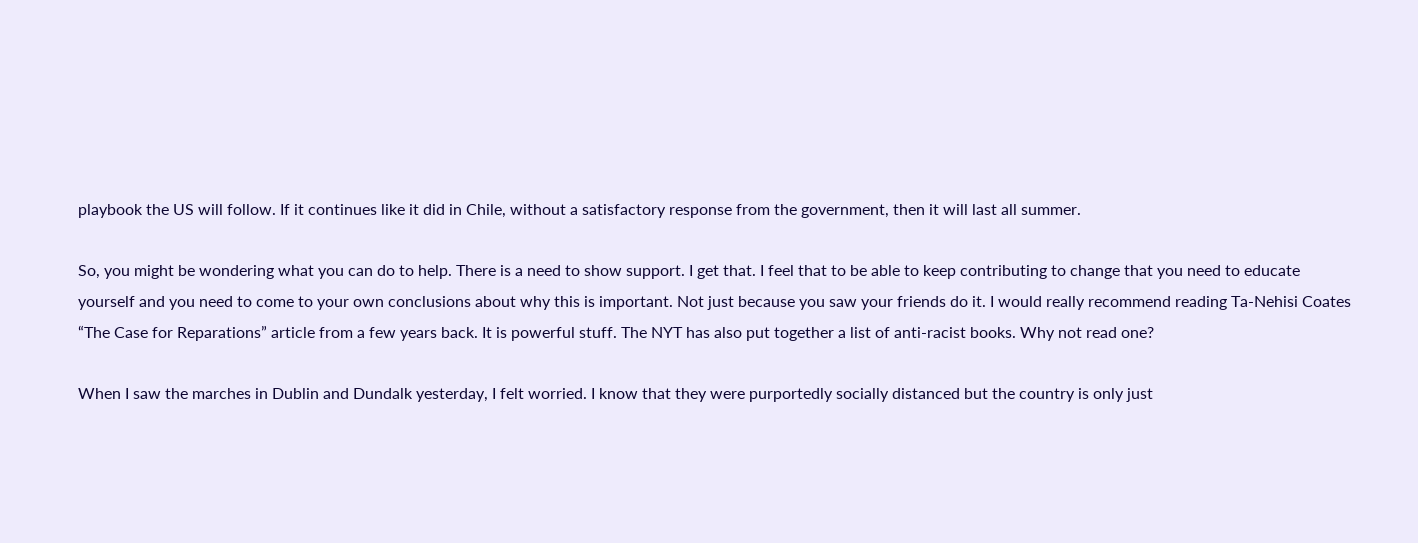playbook the US will follow. If it continues like it did in Chile, without a satisfactory response from the government, then it will last all summer.

So, you might be wondering what you can do to help. There is a need to show support. I get that. I feel that to be able to keep contributing to change that you need to educate yourself and you need to come to your own conclusions about why this is important. Not just because you saw your friends do it. I would really recommend reading Ta-Nehisi Coates “The Case for Reparations” article from a few years back. It is powerful stuff. The NYT has also put together a list of anti-racist books. Why not read one?

When I saw the marches in Dublin and Dundalk yesterday, I felt worried. I know that they were purportedly socially distanced but the country is only just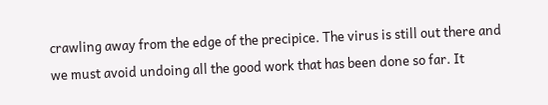crawling away from the edge of the precipice. The virus is still out there and we must avoid undoing all the good work that has been done so far. It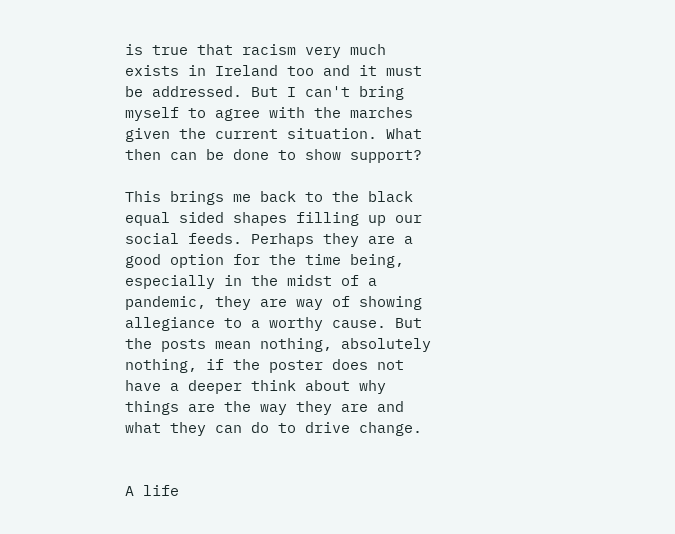is true that racism very much exists in Ireland too and it must be addressed. But I can't bring myself to agree with the marches given the current situation. What then can be done to show support?

This brings me back to the black equal sided shapes filling up our social feeds. Perhaps they are a good option for the time being, especially in the midst of a pandemic, they are way of showing allegiance to a worthy cause. But the posts mean nothing, absolutely nothing, if the poster does not have a deeper think about why things are the way they are and what they can do to drive change.


A life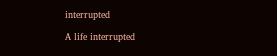interrupted

A life interrupted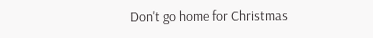Don't go home for Christmas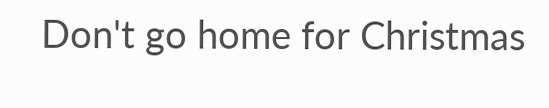Don't go home for Christmas